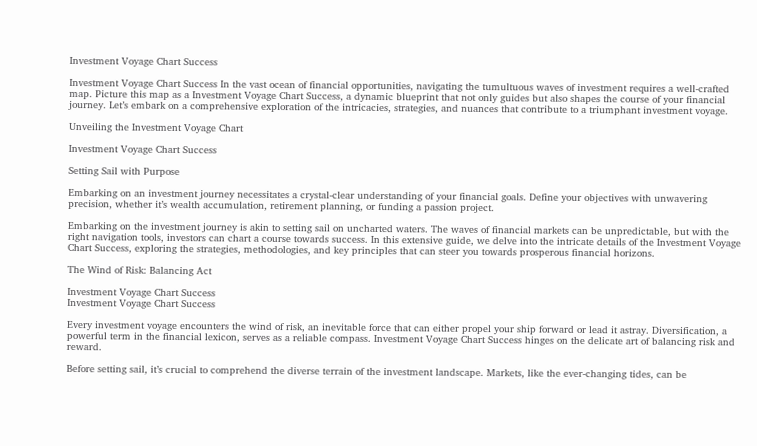Investment Voyage Chart Success

Investment Voyage Chart Success In the vast ocean of financial opportunities, navigating the tumultuous waves of investment requires a well-crafted map. Picture this map as a Investment Voyage Chart Success, a dynamic blueprint that not only guides but also shapes the course of your financial journey. Let’s embark on a comprehensive exploration of the intricacies, strategies, and nuances that contribute to a triumphant investment voyage.

Unveiling the Investment Voyage Chart

Investment Voyage Chart Success

Setting Sail with Purpose

Embarking on an investment journey necessitates a crystal-clear understanding of your financial goals. Define your objectives with unwavering precision, whether it’s wealth accumulation, retirement planning, or funding a passion project.

Embarking on the investment journey is akin to setting sail on uncharted waters. The waves of financial markets can be unpredictable, but with the right navigation tools, investors can chart a course towards success. In this extensive guide, we delve into the intricate details of the Investment Voyage Chart Success, exploring the strategies, methodologies, and key principles that can steer you towards prosperous financial horizons.

The Wind of Risk: Balancing Act

Investment Voyage Chart Success
Investment Voyage Chart Success

Every investment voyage encounters the wind of risk, an inevitable force that can either propel your ship forward or lead it astray. Diversification, a powerful term in the financial lexicon, serves as a reliable compass. Investment Voyage Chart Success hinges on the delicate art of balancing risk and reward.

Before setting sail, it’s crucial to comprehend the diverse terrain of the investment landscape. Markets, like the ever-changing tides, can be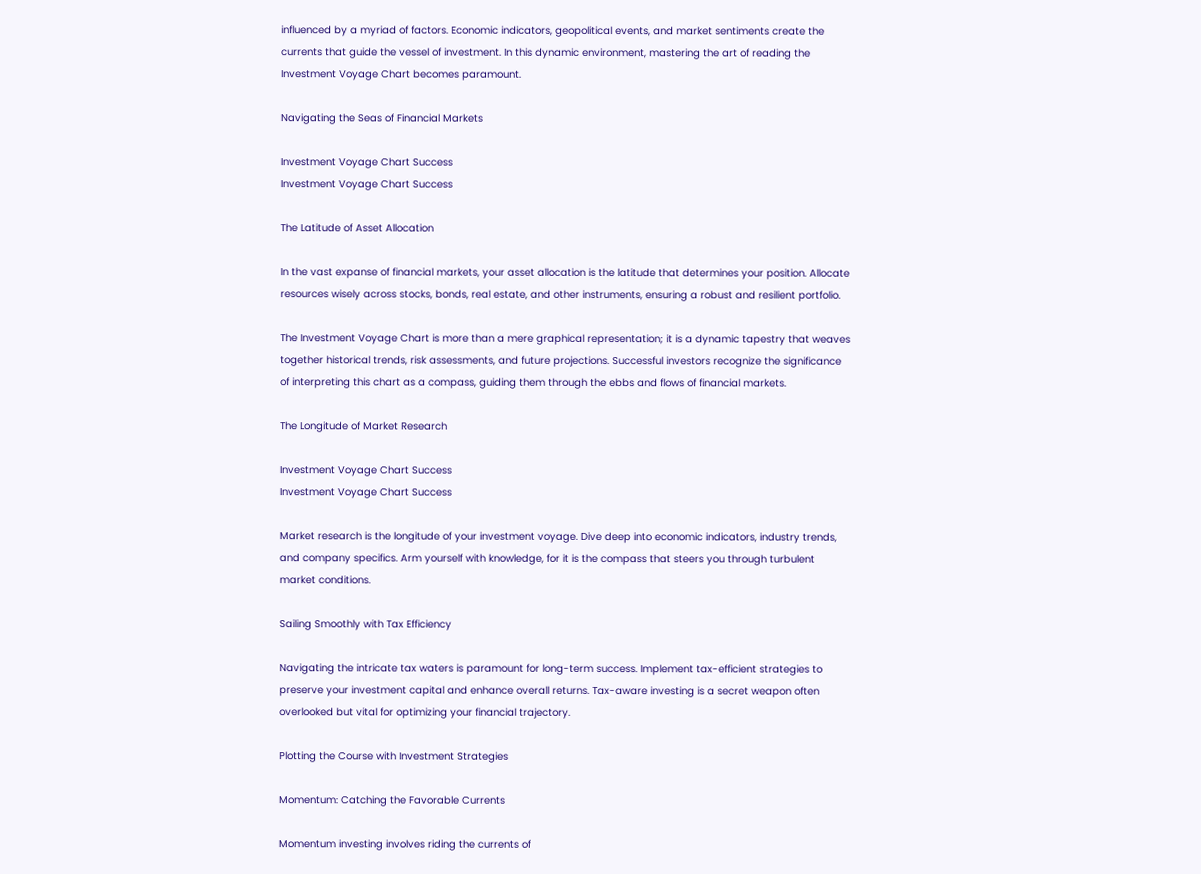influenced by a myriad of factors. Economic indicators, geopolitical events, and market sentiments create the currents that guide the vessel of investment. In this dynamic environment, mastering the art of reading the Investment Voyage Chart becomes paramount.

Navigating the Seas of Financial Markets

Investment Voyage Chart Success
Investment Voyage Chart Success

The Latitude of Asset Allocation

In the vast expanse of financial markets, your asset allocation is the latitude that determines your position. Allocate resources wisely across stocks, bonds, real estate, and other instruments, ensuring a robust and resilient portfolio.

The Investment Voyage Chart is more than a mere graphical representation; it is a dynamic tapestry that weaves together historical trends, risk assessments, and future projections. Successful investors recognize the significance of interpreting this chart as a compass, guiding them through the ebbs and flows of financial markets.

The Longitude of Market Research

Investment Voyage Chart Success
Investment Voyage Chart Success

Market research is the longitude of your investment voyage. Dive deep into economic indicators, industry trends, and company specifics. Arm yourself with knowledge, for it is the compass that steers you through turbulent market conditions.

Sailing Smoothly with Tax Efficiency

Navigating the intricate tax waters is paramount for long-term success. Implement tax-efficient strategies to preserve your investment capital and enhance overall returns. Tax-aware investing is a secret weapon often overlooked but vital for optimizing your financial trajectory.

Plotting the Course with Investment Strategies

Momentum: Catching the Favorable Currents

Momentum investing involves riding the currents of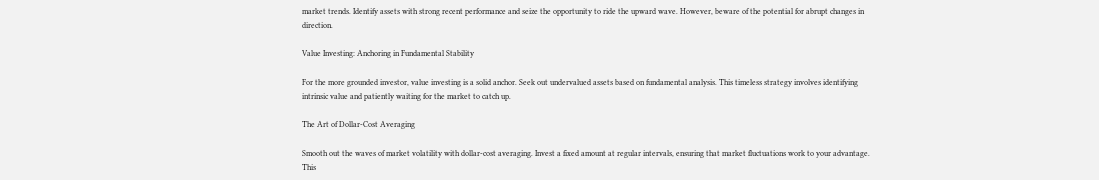market trends. Identify assets with strong recent performance and seize the opportunity to ride the upward wave. However, beware of the potential for abrupt changes in direction.

Value Investing: Anchoring in Fundamental Stability

For the more grounded investor, value investing is a solid anchor. Seek out undervalued assets based on fundamental analysis. This timeless strategy involves identifying intrinsic value and patiently waiting for the market to catch up.

The Art of Dollar-Cost Averaging

Smooth out the waves of market volatility with dollar-cost averaging. Invest a fixed amount at regular intervals, ensuring that market fluctuations work to your advantage. This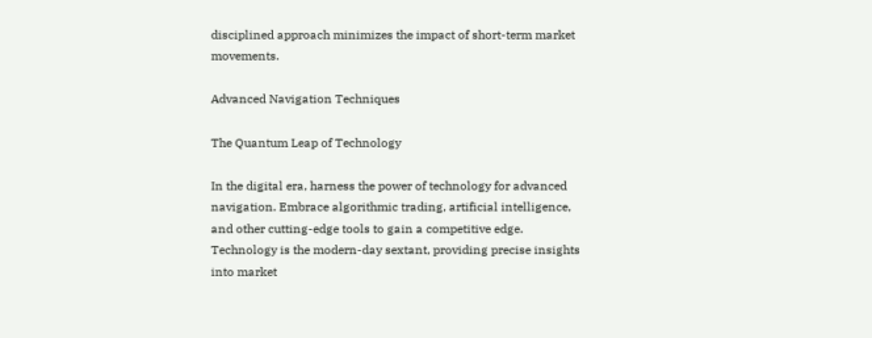disciplined approach minimizes the impact of short-term market movements.

Advanced Navigation Techniques

The Quantum Leap of Technology

In the digital era, harness the power of technology for advanced navigation. Embrace algorithmic trading, artificial intelligence, and other cutting-edge tools to gain a competitive edge. Technology is the modern-day sextant, providing precise insights into market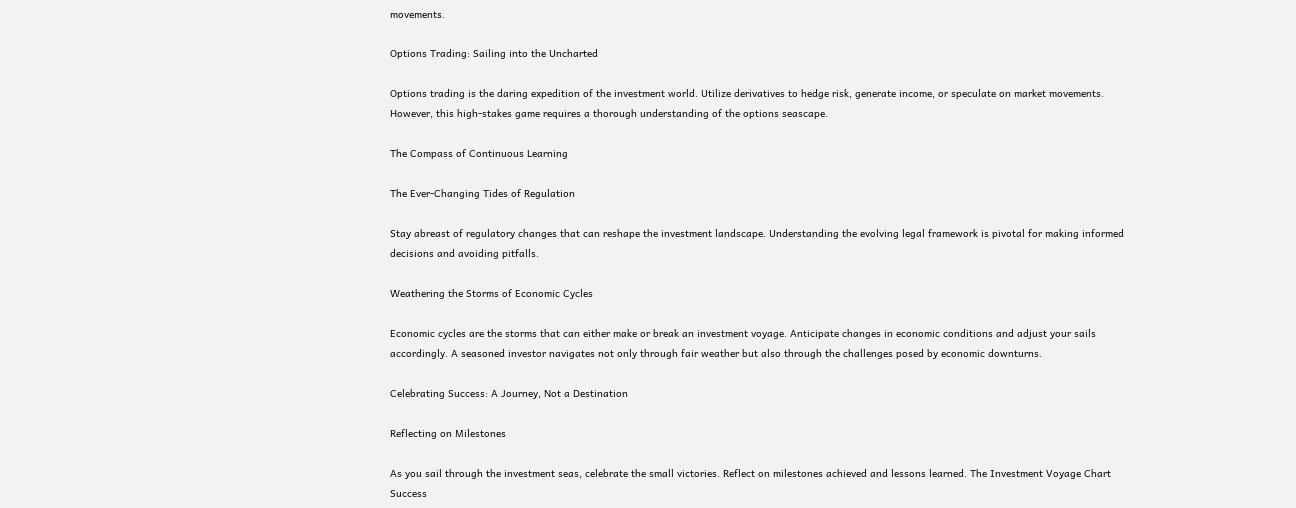movements.

Options Trading: Sailing into the Uncharted

Options trading is the daring expedition of the investment world. Utilize derivatives to hedge risk, generate income, or speculate on market movements. However, this high-stakes game requires a thorough understanding of the options seascape.

The Compass of Continuous Learning

The Ever-Changing Tides of Regulation

Stay abreast of regulatory changes that can reshape the investment landscape. Understanding the evolving legal framework is pivotal for making informed decisions and avoiding pitfalls.

Weathering the Storms of Economic Cycles

Economic cycles are the storms that can either make or break an investment voyage. Anticipate changes in economic conditions and adjust your sails accordingly. A seasoned investor navigates not only through fair weather but also through the challenges posed by economic downturns.

Celebrating Success: A Journey, Not a Destination

Reflecting on Milestones

As you sail through the investment seas, celebrate the small victories. Reflect on milestones achieved and lessons learned. The Investment Voyage Chart Success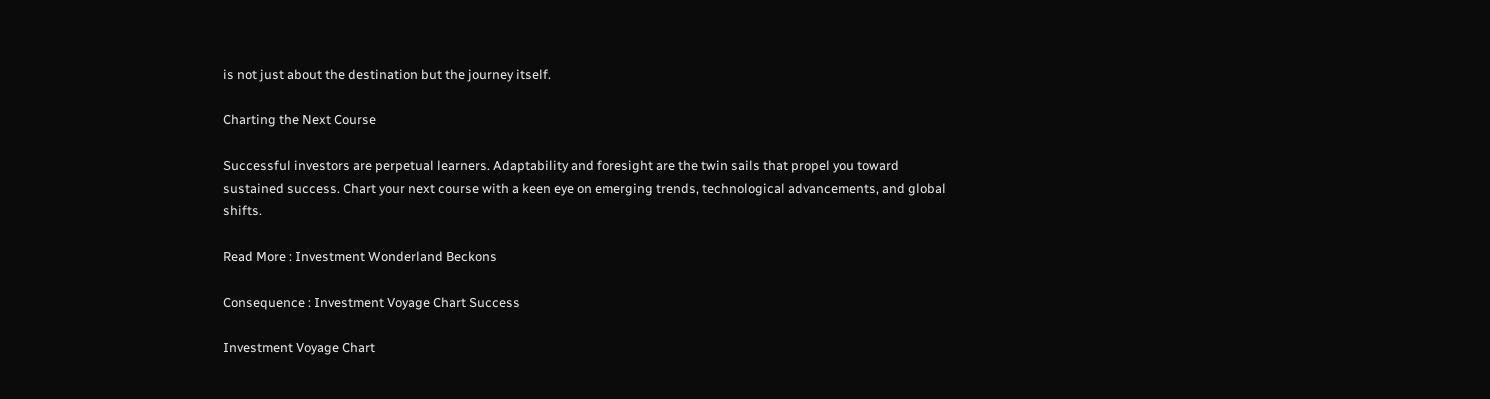is not just about the destination but the journey itself.

Charting the Next Course

Successful investors are perpetual learners. Adaptability and foresight are the twin sails that propel you toward sustained success. Chart your next course with a keen eye on emerging trends, technological advancements, and global shifts.

Read More : Investment Wonderland Beckons

Consequence : Investment Voyage Chart Success

Investment Voyage Chart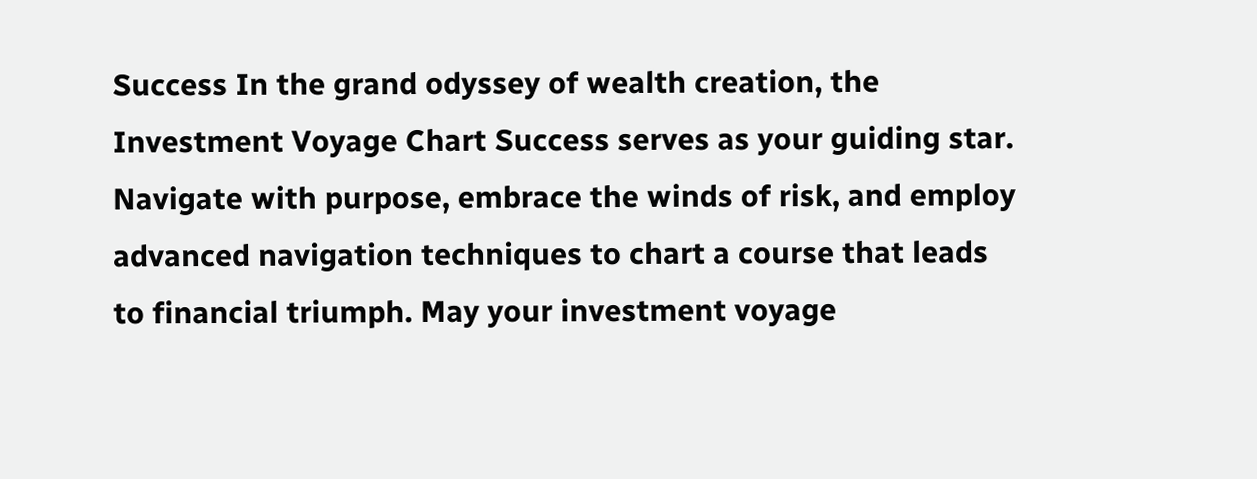Success In the grand odyssey of wealth creation, the Investment Voyage Chart Success serves as your guiding star. Navigate with purpose, embrace the winds of risk, and employ advanced navigation techniques to chart a course that leads to financial triumph. May your investment voyage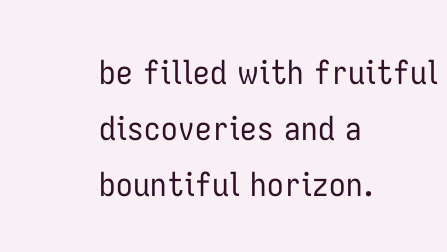be filled with fruitful discoveries and a bountiful horizon.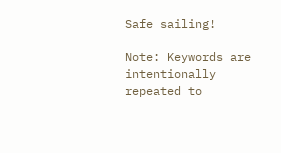Safe sailing!

Note: Keywords are intentionally repeated to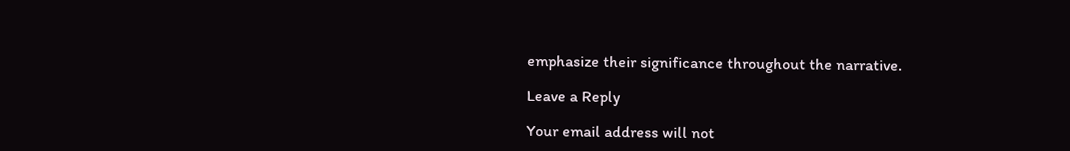emphasize their significance throughout the narrative.

Leave a Reply

Your email address will not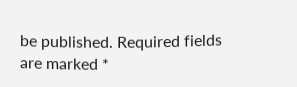be published. Required fields are marked *